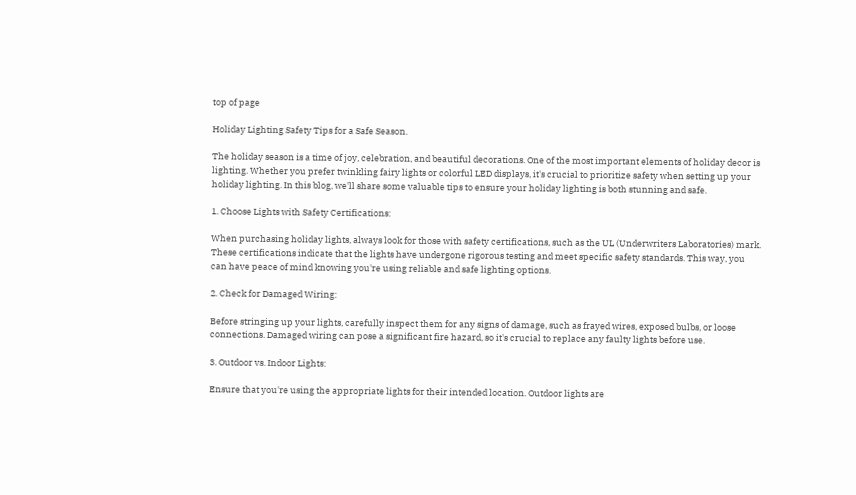top of page

Holiday Lighting Safety Tips for a Safe Season.

The holiday season is a time of joy, celebration, and beautiful decorations. One of the most important elements of holiday decor is lighting. Whether you prefer twinkling fairy lights or colorful LED displays, it's crucial to prioritize safety when setting up your holiday lighting. In this blog, we'll share some valuable tips to ensure your holiday lighting is both stunning and safe.

1. Choose Lights with Safety Certifications:

When purchasing holiday lights, always look for those with safety certifications, such as the UL (Underwriters Laboratories) mark. These certifications indicate that the lights have undergone rigorous testing and meet specific safety standards. This way, you can have peace of mind knowing you're using reliable and safe lighting options.

2. Check for Damaged Wiring:

Before stringing up your lights, carefully inspect them for any signs of damage, such as frayed wires, exposed bulbs, or loose connections. Damaged wiring can pose a significant fire hazard, so it's crucial to replace any faulty lights before use.

3. Outdoor vs. Indoor Lights:

Ensure that you're using the appropriate lights for their intended location. Outdoor lights are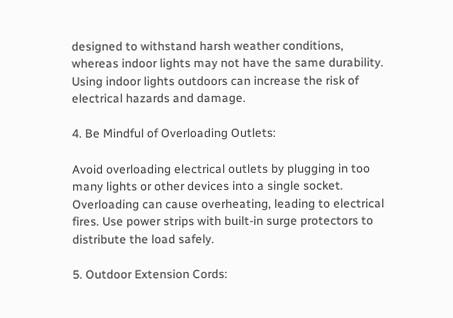designed to withstand harsh weather conditions, whereas indoor lights may not have the same durability. Using indoor lights outdoors can increase the risk of electrical hazards and damage.

4. Be Mindful of Overloading Outlets:

Avoid overloading electrical outlets by plugging in too many lights or other devices into a single socket. Overloading can cause overheating, leading to electrical fires. Use power strips with built-in surge protectors to distribute the load safely.

5. Outdoor Extension Cords: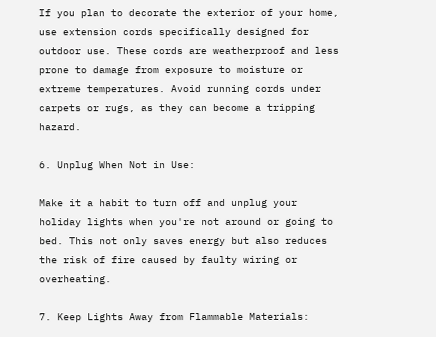If you plan to decorate the exterior of your home, use extension cords specifically designed for outdoor use. These cords are weatherproof and less prone to damage from exposure to moisture or extreme temperatures. Avoid running cords under carpets or rugs, as they can become a tripping hazard.

6. Unplug When Not in Use:

Make it a habit to turn off and unplug your holiday lights when you're not around or going to bed. This not only saves energy but also reduces the risk of fire caused by faulty wiring or overheating.

7. Keep Lights Away from Flammable Materials: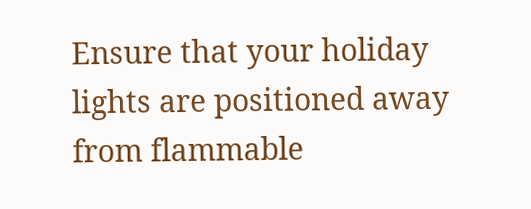Ensure that your holiday lights are positioned away from flammable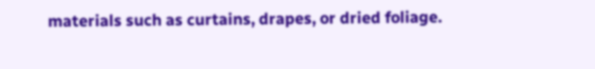materials such as curtains, drapes, or dried foliage.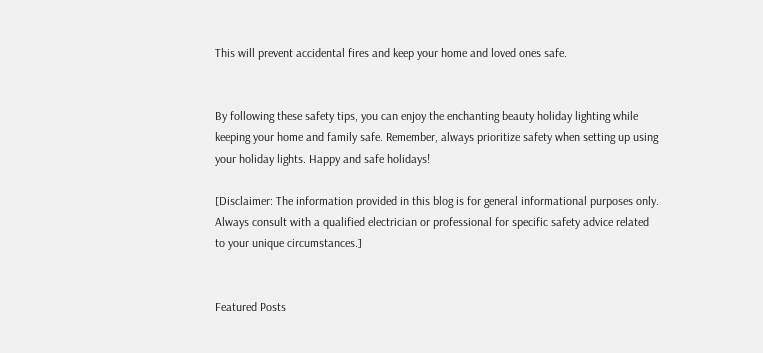This will prevent accidental fires and keep your home and loved ones safe.


By following these safety tips, you can enjoy the enchanting beauty holiday lighting while keeping your home and family safe. Remember, always prioritize safety when setting up using your holiday lights. Happy and safe holidays!

[Disclaimer: The information provided in this blog is for general informational purposes only. Always consult with a qualified electrician or professional for specific safety advice related to your unique circumstances.]


Featured Posts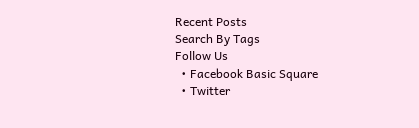Recent Posts
Search By Tags
Follow Us
  • Facebook Basic Square
  • Twitter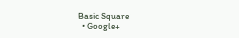Basic Square
  • Google+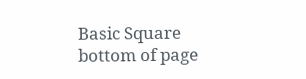Basic Square
bottom of page